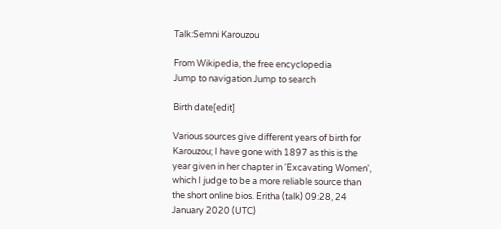Talk:Semni Karouzou

From Wikipedia, the free encyclopedia
Jump to navigation Jump to search

Birth date[edit]

Various sources give different years of birth for Karouzou; I have gone with 1897 as this is the year given in her chapter in 'Excavating Women', which I judge to be a more reliable source than the short online bios. Eritha (talk) 09:28, 24 January 2020 (UTC)